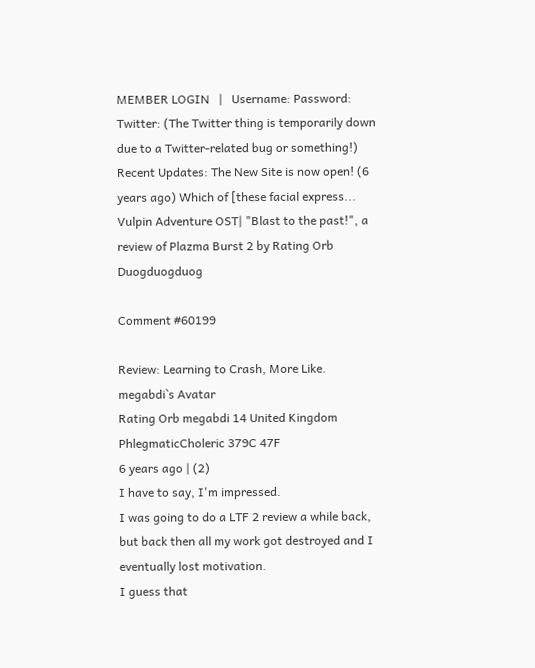MEMBER LOGIN   |   Username: Password:
Twitter: (The Twitter thing is temporarily down due to a Twitter-related bug or something!)
Recent Updates: The New Site is now open! (6 years ago) Which of [these facial express... Vulpin Adventure OST| "Blast to the past!", a review of Plazma Burst 2 by Rating Orb Duogduogduog

Comment #60199

Review: Learning to Crash, More Like.
megabdi`s Avatar
Rating Orb megabdi 14 United Kingdom PhlegmaticCholeric 379C 47F
6 years ago | (2)
I have to say, I'm impressed.
I was going to do a LTF 2 review a while back, but back then all my work got destroyed and I eventually lost motivation.
I guess that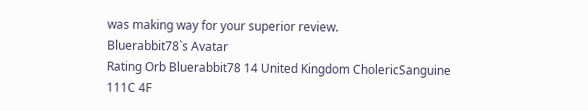was making way for your superior review.
Bluerabbit78`s Avatar
Rating Orb Bluerabbit78 14 United Kingdom CholericSanguine 111C 4F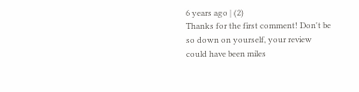6 years ago | (2)
Thanks for the first comment! Don't be so down on yourself, your review could have been miles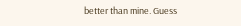better than mine. Guess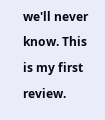we'll never know. This is my first review.